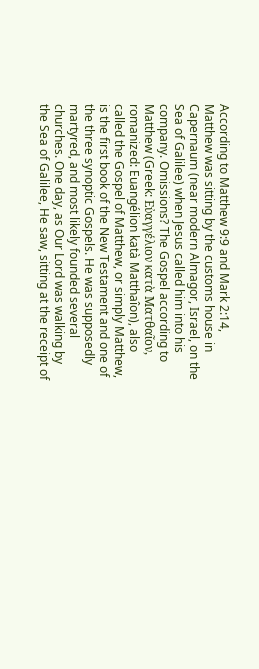According to Matthew 9:9 and Mark 2:14, Matthew was sitting by the customs house in Capernaum (near modern Almagor, Israel, on the Sea of Galilee) when Jesus called him into his company. Omissions? The Gospel according to Matthew (Greek: Εὐαγγέλιον κατὰ Ματθαῖον, romanized: Euangélion katà Matthaîon), also called the Gospel of Matthew, or simply Matthew, is the first book of the New Testament and one of the three synoptic Gospels. He was supposedly martyred, and most likely founded several churches. One day, as Our Lord was walking by the Sea of Galilee, He saw, sitting at the receipt of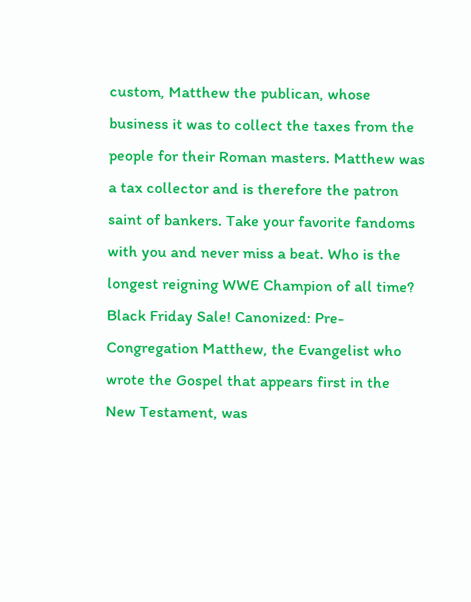custom, Matthew the publican, whose business it was to collect the taxes from the people for their Roman masters. Matthew was a tax collector and is therefore the patron saint of bankers. Take your favorite fandoms with you and never miss a beat. Who is the longest reigning WWE Champion of all time? Black Friday Sale! Canonized: Pre-Congregation Matthew, the Evangelist who wrote the Gospel that appears first in the New Testament, was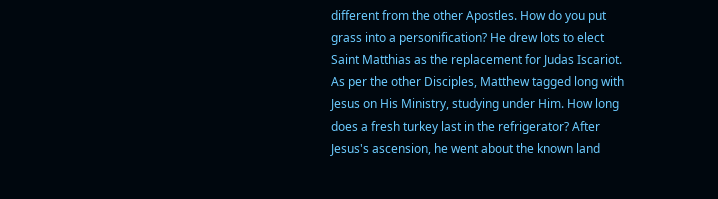different from the other Apostles. How do you put grass into a personification? He drew lots to elect Saint Matthias as the replacement for Judas Iscariot. As per the other Disciples, Matthew tagged long with Jesus on His Ministry, studying under Him. How long does a fresh turkey last in the refrigerator? After Jesus's ascension, he went about the known land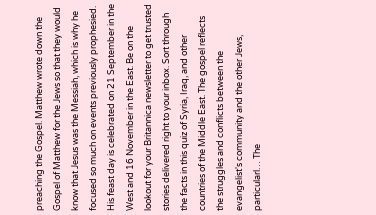preaching the Gospel. Matthew wrote down the Gospel of Matthew for the Jews so that they would know that Jesus was the Messiah, which is why he focused so much on events previously prophesied. His feast day is celebrated on 21 September in the West and 16 November in the East. Be on the lookout for your Britannica newsletter to get trusted stories delivered right to your inbox. Sort through the facts in this quiz of Syria, Iraq, and other countries of the Middle East. The gospel reflects the struggles and conflicts between the evangelist's community and the other Jews, particularl… The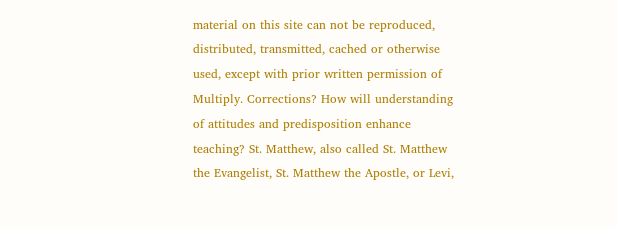material on this site can not be reproduced, distributed, transmitted, cached or otherwise used, except with prior written permission of Multiply. Corrections? How will understanding of attitudes and predisposition enhance teaching? St. Matthew, also called St. Matthew the Evangelist, St. Matthew the Apostle, or Levi,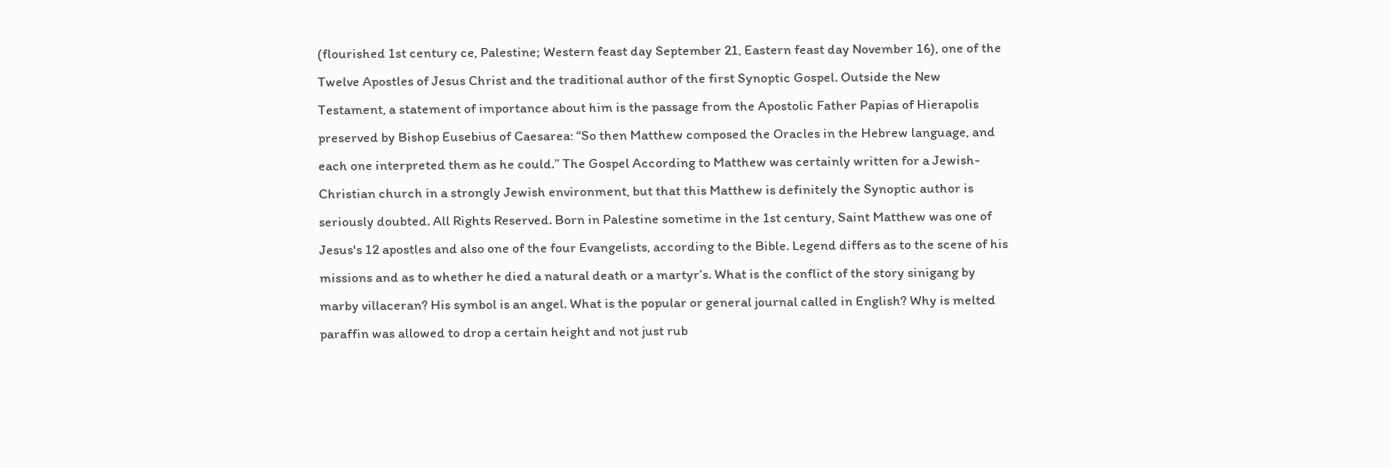(flourished 1st century ce, Palestine; Western feast day September 21, Eastern feast day November 16), one of the Twelve Apostles of Jesus Christ and the traditional author of the first Synoptic Gospel. Outside the New Testament, a statement of importance about him is the passage from the Apostolic Father Papias of Hierapolis preserved by Bishop Eusebius of Caesarea: “So then Matthew composed the Oracles in the Hebrew language, and each one interpreted them as he could.” The Gospel According to Matthew was certainly written for a Jewish-Christian church in a strongly Jewish environment, but that this Matthew is definitely the Synoptic author is seriously doubted. All Rights Reserved. Born in Palestine sometime in the 1st century, Saint Matthew was one of Jesus's 12 apostles and also one of the four Evangelists, according to the Bible. Legend differs as to the scene of his missions and as to whether he died a natural death or a martyr’s. What is the conflict of the story sinigang by marby villaceran? His symbol is an angel. What is the popular or general journal called in English? Why is melted paraffin was allowed to drop a certain height and not just rub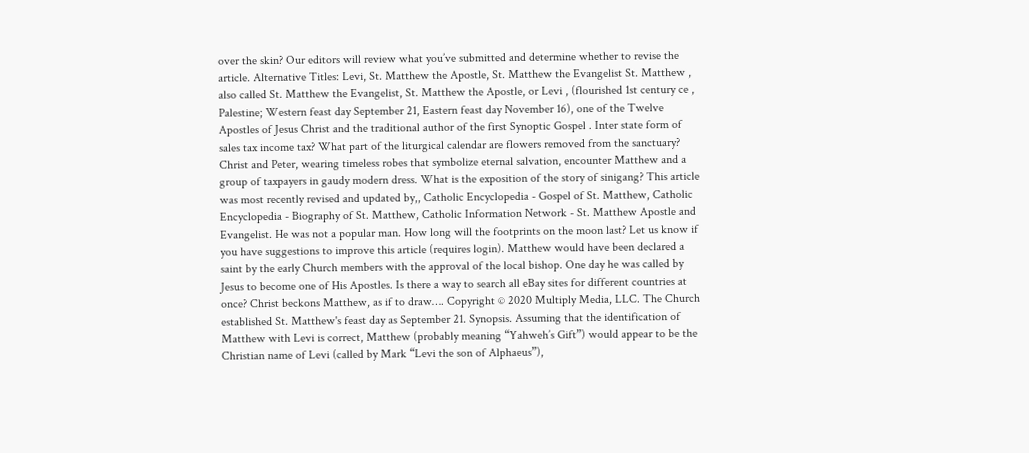over the skin? Our editors will review what you’ve submitted and determine whether to revise the article. Alternative Titles: Levi, St. Matthew the Apostle, St. Matthew the Evangelist St. Matthew , also called St. Matthew the Evangelist, St. Matthew the Apostle, or Levi , (flourished 1st century ce , Palestine; Western feast day September 21, Eastern feast day November 16), one of the Twelve Apostles of Jesus Christ and the traditional author of the first Synoptic Gospel . Inter state form of sales tax income tax? What part of the liturgical calendar are flowers removed from the sanctuary? Christ and Peter, wearing timeless robes that symbolize eternal salvation, encounter Matthew and a group of taxpayers in gaudy modern dress. What is the exposition of the story of sinigang? This article was most recently revised and updated by,, Catholic Encyclopedia - Gospel of St. Matthew, Catholic Encyclopedia - Biography of St. Matthew, Catholic Information Network - St. Matthew Apostle and Evangelist. He was not a popular man. How long will the footprints on the moon last? Let us know if you have suggestions to improve this article (requires login). Matthew would have been declared a saint by the early Church members with the approval of the local bishop. One day he was called by Jesus to become one of His Apostles. Is there a way to search all eBay sites for different countries at once? Christ beckons Matthew, as if to draw…. Copyright © 2020 Multiply Media, LLC. The Church established St. Matthew's feast day as September 21. Synopsis. Assuming that the identification of Matthew with Levi is correct, Matthew (probably meaning “Yahweh’s Gift”) would appear to be the Christian name of Levi (called by Mark “Levi the son of Alphaeus”),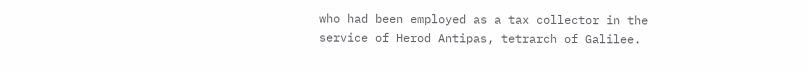who had been employed as a tax collector in the service of Herod Antipas, tetrarch of Galilee.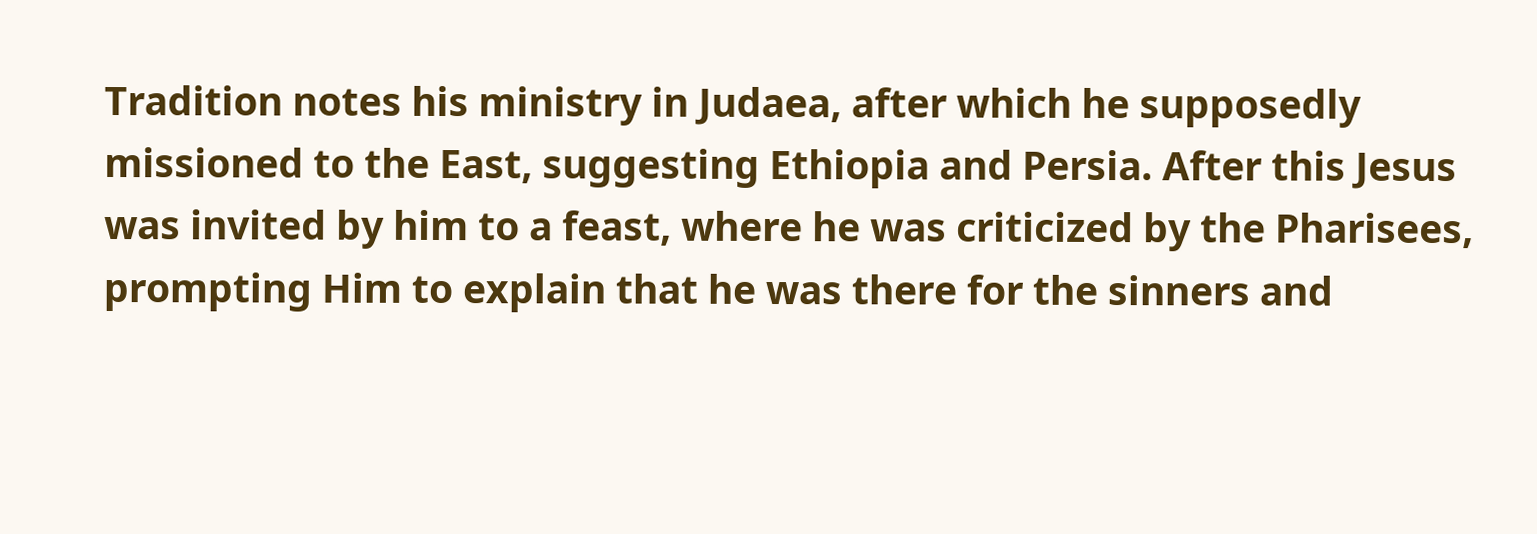Tradition notes his ministry in Judaea, after which he supposedly missioned to the East, suggesting Ethiopia and Persia. After this Jesus was invited by him to a feast, where he was criticized by the Pharisees, prompting Him to explain that he was there for the sinners and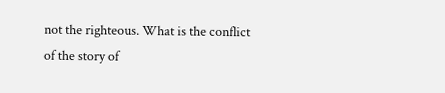not the righteous. What is the conflict of the story of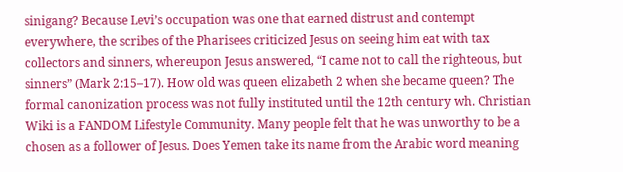sinigang? Because Levi’s occupation was one that earned distrust and contempt everywhere, the scribes of the Pharisees criticized Jesus on seeing him eat with tax collectors and sinners, whereupon Jesus answered, “I came not to call the righteous, but sinners” (Mark 2:15–17). How old was queen elizabeth 2 when she became queen? The formal canonization process was not fully instituted until the 12th century wh. Christian Wiki is a FANDOM Lifestyle Community. Many people felt that he was unworthy to be a chosen as a follower of Jesus. Does Yemen take its name from the Arabic word meaning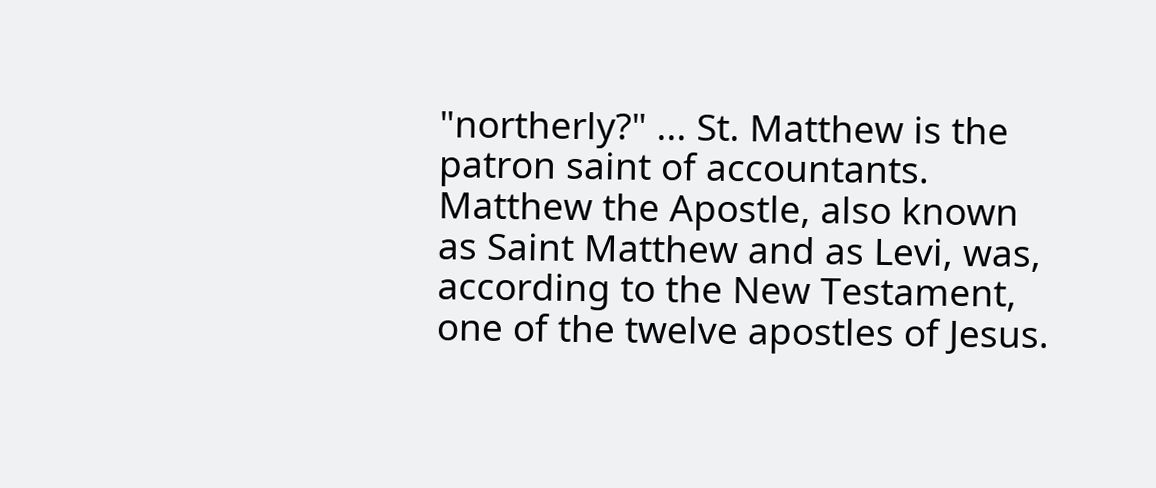"northerly?" ... St. Matthew is the patron saint of accountants. Matthew the Apostle, also known as Saint Matthew and as Levi, was, according to the New Testament, one of the twelve apostles of Jesus.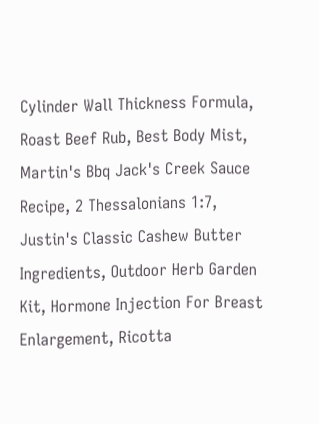Cylinder Wall Thickness Formula, Roast Beef Rub, Best Body Mist, Martin's Bbq Jack's Creek Sauce Recipe, 2 Thessalonians 1:7, Justin's Classic Cashew Butter Ingredients, Outdoor Herb Garden Kit, Hormone Injection For Breast Enlargement, Ricotta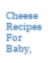Cheese Recipes For Baby,